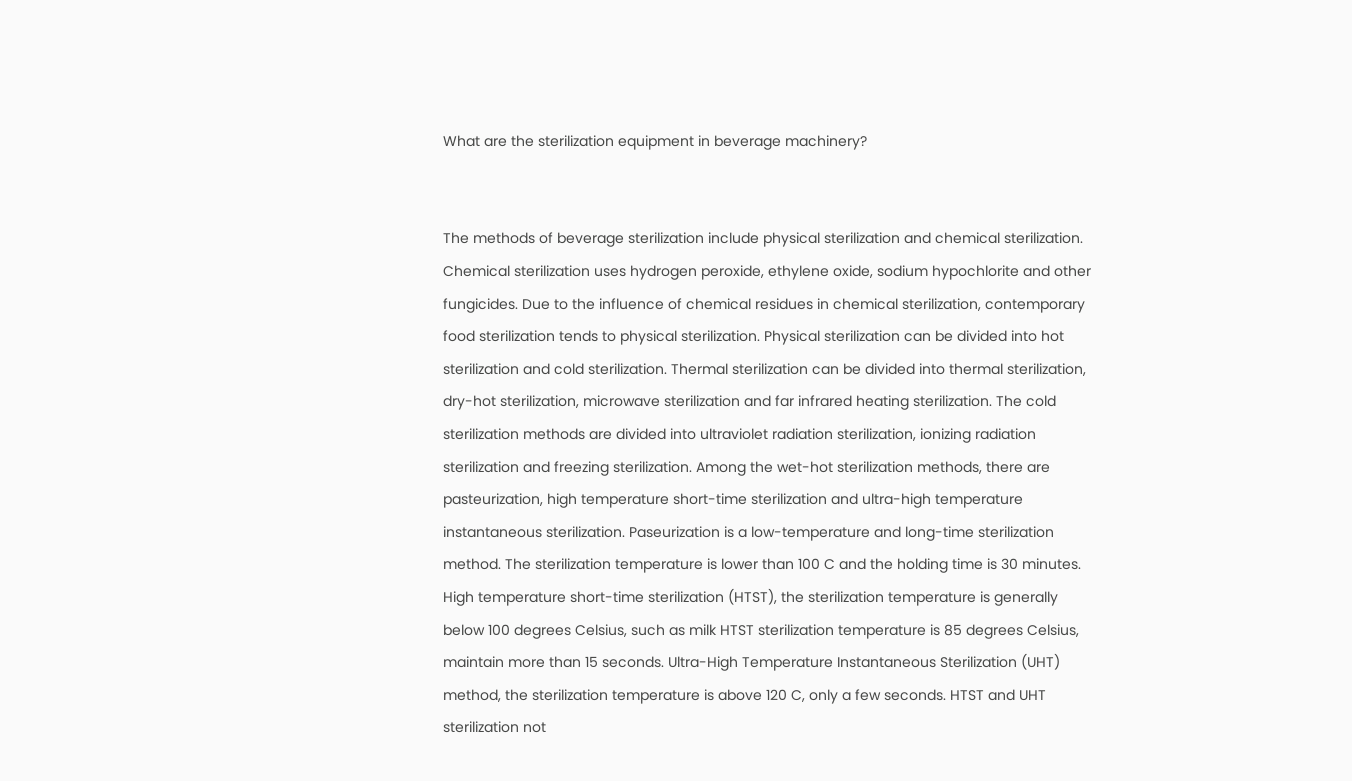What are the sterilization equipment in beverage machinery?


The methods of beverage sterilization include physical sterilization and chemical sterilization. Chemical sterilization uses hydrogen peroxide, ethylene oxide, sodium hypochlorite and other fungicides. Due to the influence of chemical residues in chemical sterilization, contemporary food sterilization tends to physical sterilization. Physical sterilization can be divided into hot sterilization and cold sterilization. Thermal sterilization can be divided into thermal sterilization, dry-hot sterilization, microwave sterilization and far infrared heating sterilization. The cold sterilization methods are divided into ultraviolet radiation sterilization, ionizing radiation sterilization and freezing sterilization. Among the wet-hot sterilization methods, there are pasteurization, high temperature short-time sterilization and ultra-high temperature instantaneous sterilization. Paseurization is a low-temperature and long-time sterilization method. The sterilization temperature is lower than 100 C and the holding time is 30 minutes. High temperature short-time sterilization (HTST), the sterilization temperature is generally below 100 degrees Celsius, such as milk HTST sterilization temperature is 85 degrees Celsius, maintain more than 15 seconds. Ultra-High Temperature Instantaneous Sterilization (UHT) method, the sterilization temperature is above 120 C, only a few seconds. HTST and UHT sterilization not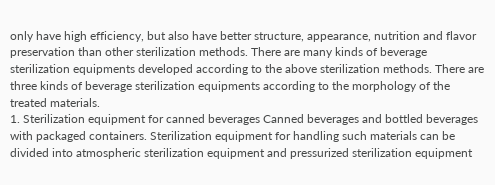only have high efficiency, but also have better structure, appearance, nutrition and flavor preservation than other sterilization methods. There are many kinds of beverage sterilization equipments developed according to the above sterilization methods. There are three kinds of beverage sterilization equipments according to the morphology of the treated materials.
1. Sterilization equipment for canned beverages Canned beverages and bottled beverages with packaged containers. Sterilization equipment for handling such materials can be divided into atmospheric sterilization equipment and pressurized sterilization equipment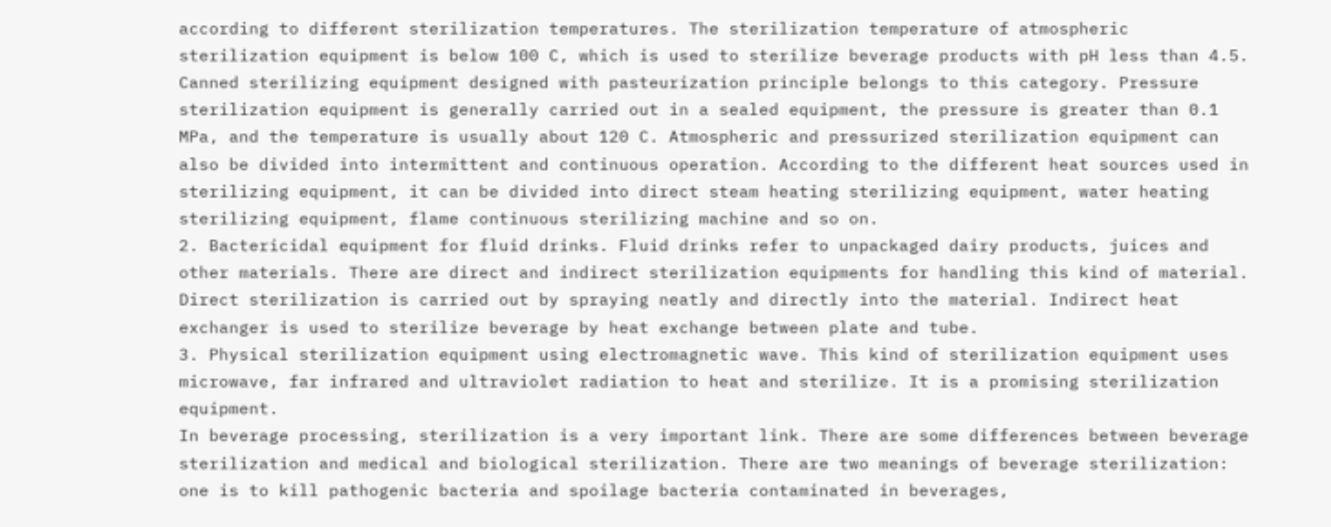according to different sterilization temperatures. The sterilization temperature of atmospheric sterilization equipment is below 100 C, which is used to sterilize beverage products with pH less than 4.5. Canned sterilizing equipment designed with pasteurization principle belongs to this category. Pressure sterilization equipment is generally carried out in a sealed equipment, the pressure is greater than 0.1 MPa, and the temperature is usually about 120 C. Atmospheric and pressurized sterilization equipment can also be divided into intermittent and continuous operation. According to the different heat sources used in sterilizing equipment, it can be divided into direct steam heating sterilizing equipment, water heating sterilizing equipment, flame continuous sterilizing machine and so on.
2. Bactericidal equipment for fluid drinks. Fluid drinks refer to unpackaged dairy products, juices and other materials. There are direct and indirect sterilization equipments for handling this kind of material. Direct sterilization is carried out by spraying neatly and directly into the material. Indirect heat exchanger is used to sterilize beverage by heat exchange between plate and tube.
3. Physical sterilization equipment using electromagnetic wave. This kind of sterilization equipment uses microwave, far infrared and ultraviolet radiation to heat and sterilize. It is a promising sterilization equipment.
In beverage processing, sterilization is a very important link. There are some differences between beverage sterilization and medical and biological sterilization. There are two meanings of beverage sterilization: one is to kill pathogenic bacteria and spoilage bacteria contaminated in beverages,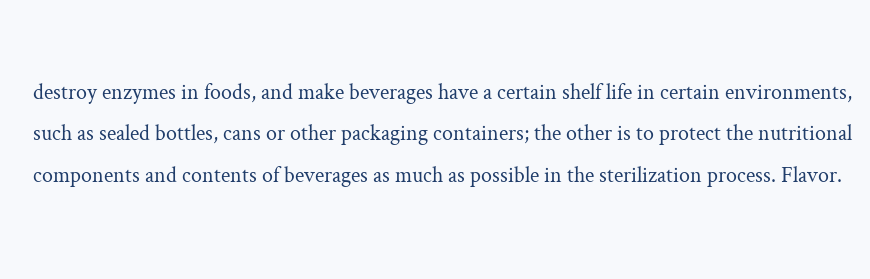destroy enzymes in foods, and make beverages have a certain shelf life in certain environments, such as sealed bottles, cans or other packaging containers; the other is to protect the nutritional components and contents of beverages as much as possible in the sterilization process. Flavor.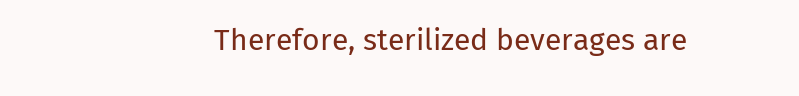Therefore, sterilized beverages are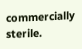commercially sterile.